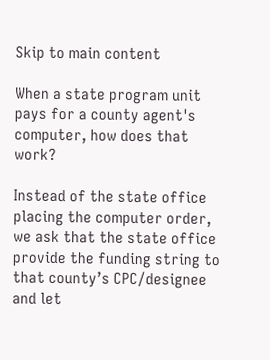Skip to main content

When a state program unit pays for a county agent's computer, how does that work?

Instead of the state office placing the computer order, we ask that the state office provide the funding string to that county’s CPC/designee and let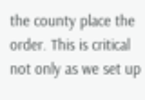the county place the order. This is critical not only as we set up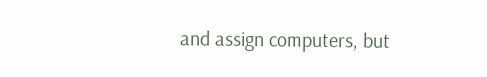and assign computers, but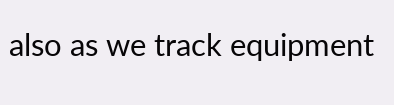also as we track equipment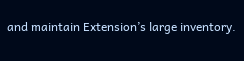and maintain Extension’s large inventory.